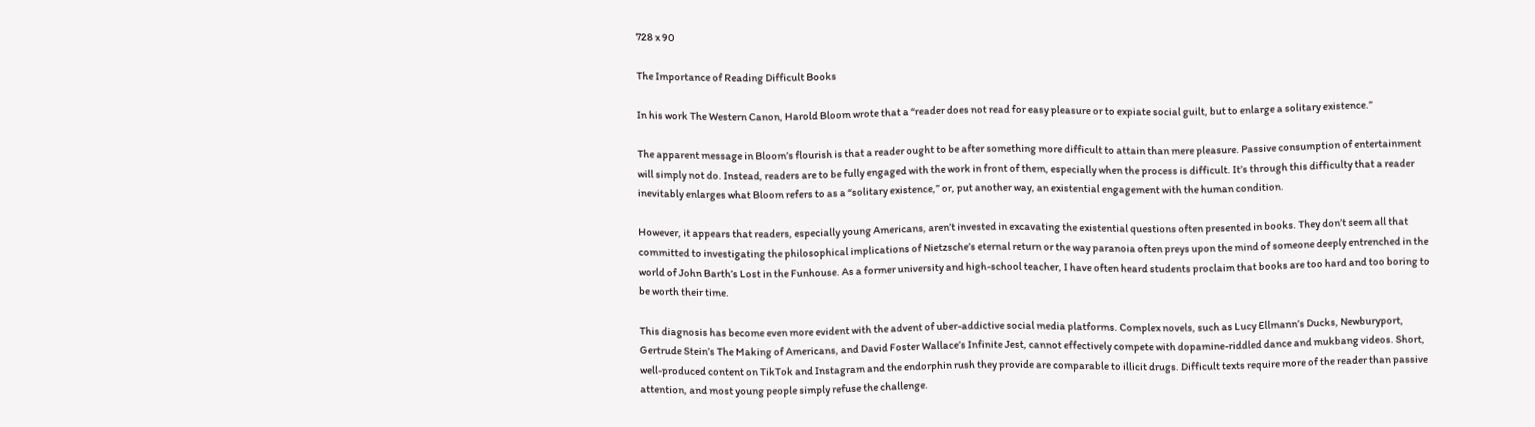728 x 90

The Importance of Reading Difficult Books

In his work The Western Canon, Harold Bloom wrote that a “reader does not read for easy pleasure or to expiate social guilt, but to enlarge a solitary existence.”

The apparent message in Bloom’s flourish is that a reader ought to be after something more difficult to attain than mere pleasure. Passive consumption of entertainment will simply not do. Instead, readers are to be fully engaged with the work in front of them, especially when the process is difficult. It’s through this difficulty that a reader inevitably enlarges what Bloom refers to as a “solitary existence,” or, put another way, an existential engagement with the human condition.

However, it appears that readers, especially young Americans, aren’t invested in excavating the existential questions often presented in books. They don’t seem all that committed to investigating the philosophical implications of Nietzsche’s eternal return or the way paranoia often preys upon the mind of someone deeply entrenched in the world of John Barth’s Lost in the Funhouse. As a former university and high-school teacher, I have often heard students proclaim that books are too hard and too boring to be worth their time.

This diagnosis has become even more evident with the advent of uber-addictive social media platforms. Complex novels, such as Lucy Ellmann’s Ducks, Newburyport, Gertrude Stein’s The Making of Americans, and David Foster Wallace’s Infinite Jest, cannot effectively compete with dopamine-riddled dance and mukbang videos. Short, well-produced content on TikTok and Instagram and the endorphin rush they provide are comparable to illicit drugs. Difficult texts require more of the reader than passive attention, and most young people simply refuse the challenge.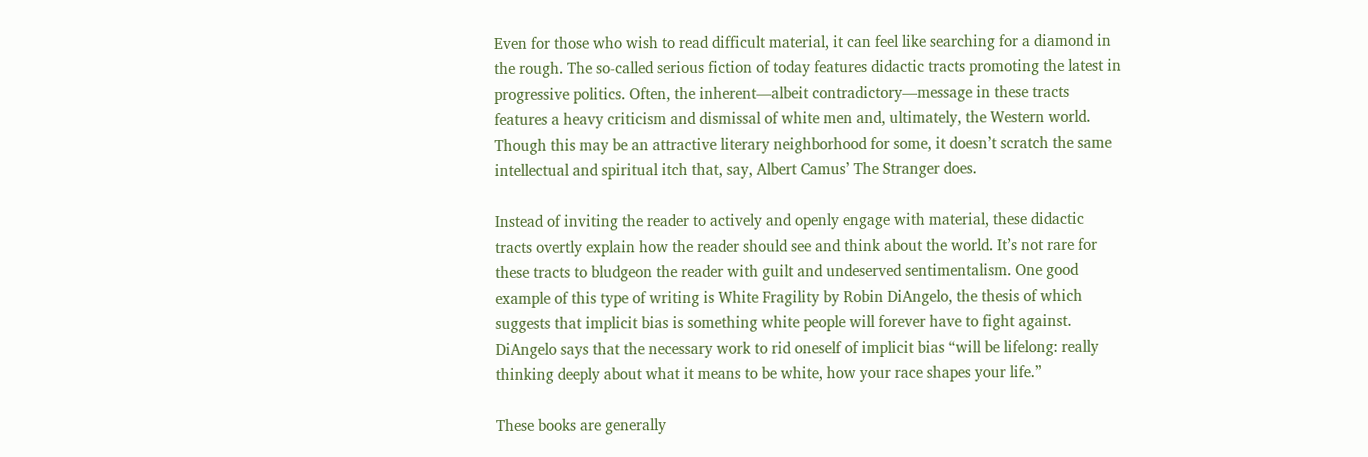Even for those who wish to read difficult material, it can feel like searching for a diamond in the rough. The so-called serious fiction of today features didactic tracts promoting the latest in progressive politics. Often, the inherent—albeit contradictory—message in these tracts features a heavy criticism and dismissal of white men and, ultimately, the Western world. Though this may be an attractive literary neighborhood for some, it doesn’t scratch the same intellectual and spiritual itch that, say, Albert Camus’ The Stranger does.

Instead of inviting the reader to actively and openly engage with material, these didactic tracts overtly explain how the reader should see and think about the world. It’s not rare for these tracts to bludgeon the reader with guilt and undeserved sentimentalism. One good example of this type of writing is White Fragility by Robin DiAngelo, the thesis of which suggests that implicit bias is something white people will forever have to fight against. DiAngelo says that the necessary work to rid oneself of implicit bias “will be lifelong: really thinking deeply about what it means to be white, how your race shapes your life.”

These books are generally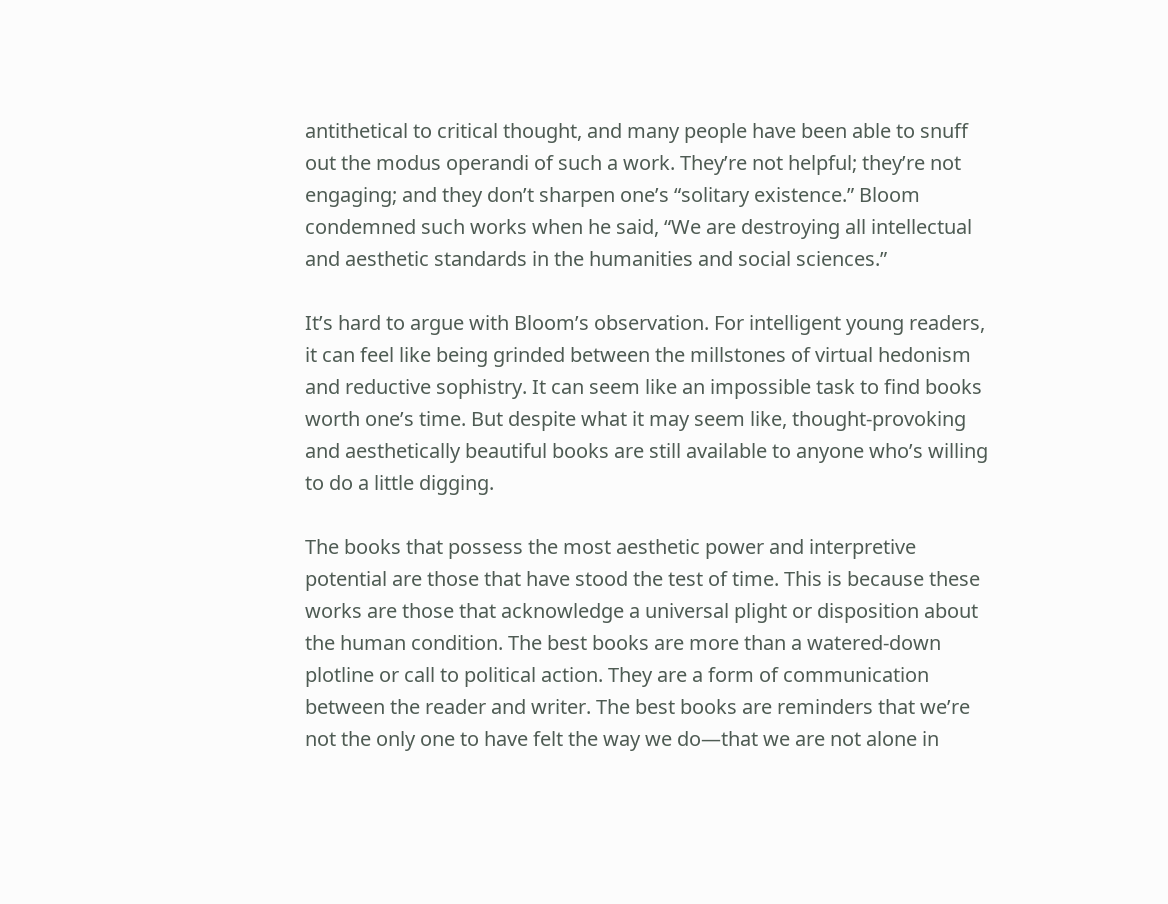antithetical to critical thought, and many people have been able to snuff out the modus operandi of such a work. They’re not helpful; they’re not engaging; and they don’t sharpen one’s “solitary existence.” Bloom condemned such works when he said, “We are destroying all intellectual and aesthetic standards in the humanities and social sciences.”

It’s hard to argue with Bloom’s observation. For intelligent young readers, it can feel like being grinded between the millstones of virtual hedonism and reductive sophistry. It can seem like an impossible task to find books worth one’s time. But despite what it may seem like, thought-provoking and aesthetically beautiful books are still available to anyone who’s willing to do a little digging.

The books that possess the most aesthetic power and interpretive potential are those that have stood the test of time. This is because these works are those that acknowledge a universal plight or disposition about the human condition. The best books are more than a watered-down plotline or call to political action. They are a form of communication between the reader and writer. The best books are reminders that we’re not the only one to have felt the way we do—that we are not alone in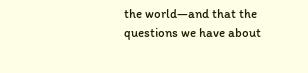the world—and that the questions we have about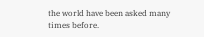the world have been asked many times before.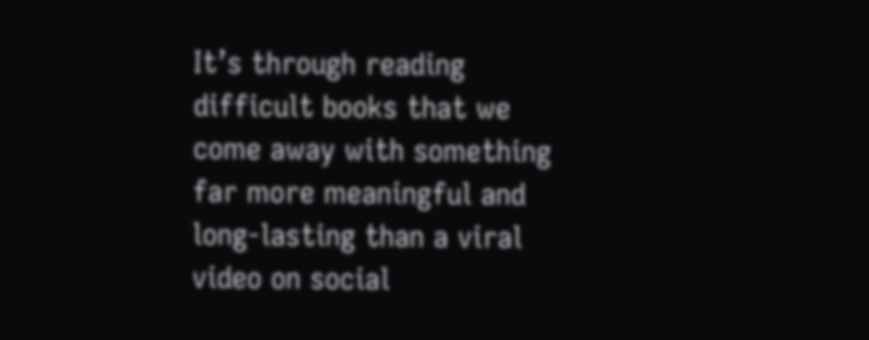It’s through reading difficult books that we come away with something far more meaningful and long-lasting than a viral video on social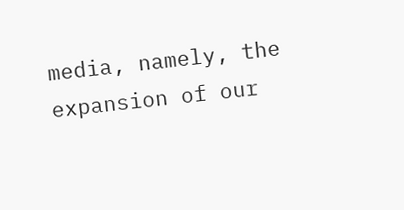media, namely, the expansion of our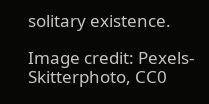solitary existence.

Image credit: Pexels-Skitterphoto, CC0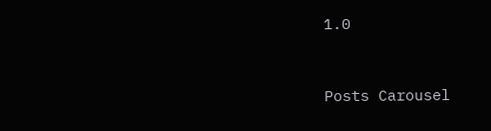1.0



Posts Carousel